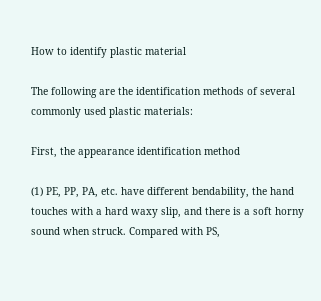How to identify plastic material

The following are the identification methods of several commonly used plastic materials:

First, the appearance identification method

(1) PE, PP, PA, etc. have different bendability, the hand touches with a hard waxy slip, and there is a soft horny sound when struck. Compared with PS,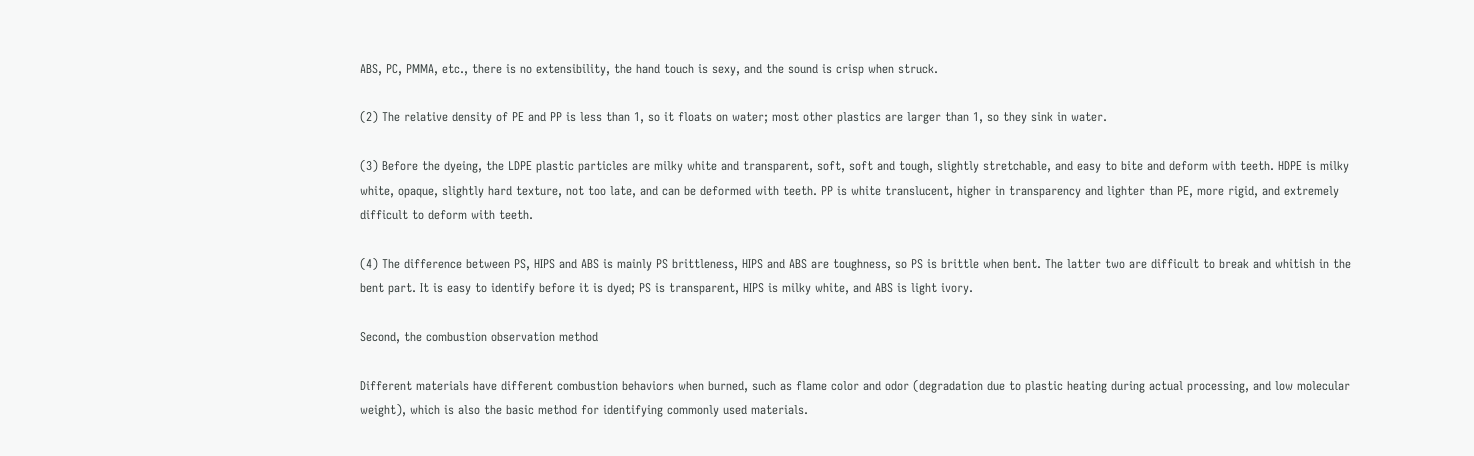ABS, PC, PMMA, etc., there is no extensibility, the hand touch is sexy, and the sound is crisp when struck.

(2) The relative density of PE and PP is less than 1, so it floats on water; most other plastics are larger than 1, so they sink in water.

(3) Before the dyeing, the LDPE plastic particles are milky white and transparent, soft, soft and tough, slightly stretchable, and easy to bite and deform with teeth. HDPE is milky white, opaque, slightly hard texture, not too late, and can be deformed with teeth. PP is white translucent, higher in transparency and lighter than PE, more rigid, and extremely difficult to deform with teeth.

(4) The difference between PS, HIPS and ABS is mainly PS brittleness, HIPS and ABS are toughness, so PS is brittle when bent. The latter two are difficult to break and whitish in the bent part. It is easy to identify before it is dyed; PS is transparent, HIPS is milky white, and ABS is light ivory.

Second, the combustion observation method

Different materials have different combustion behaviors when burned, such as flame color and odor (degradation due to plastic heating during actual processing, and low molecular weight), which is also the basic method for identifying commonly used materials.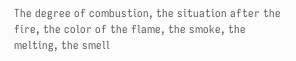The degree of combustion, the situation after the fire, the color of the flame, the smoke, the melting, the smell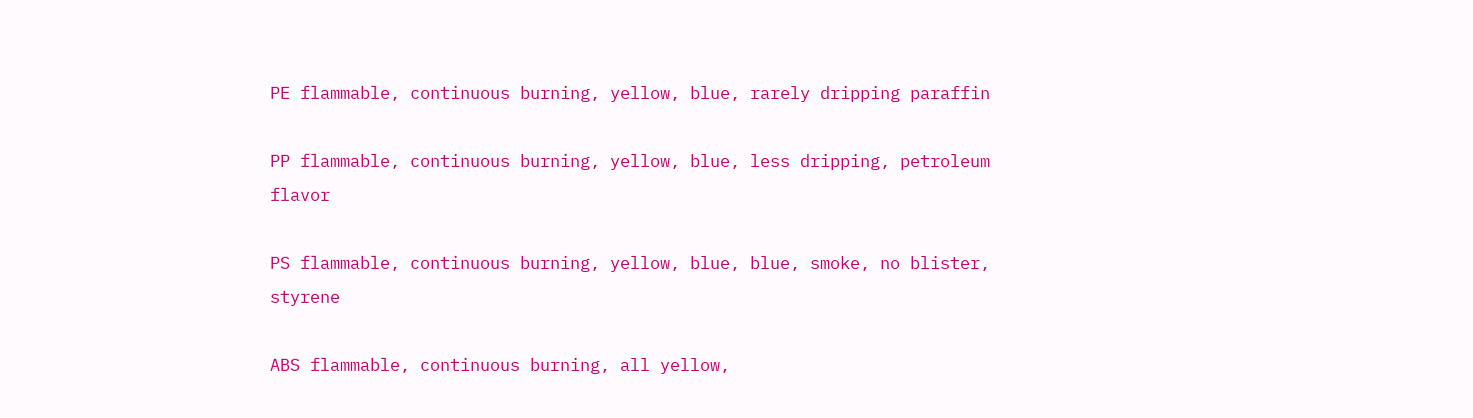PE flammable, continuous burning, yellow, blue, rarely dripping paraffin

PP flammable, continuous burning, yellow, blue, less dripping, petroleum flavor

PS flammable, continuous burning, yellow, blue, blue, smoke, no blister, styrene

ABS flammable, continuous burning, all yellow,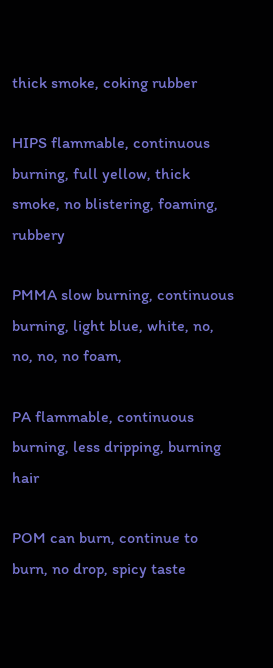thick smoke, coking rubber

HIPS flammable, continuous burning, full yellow, thick smoke, no blistering, foaming, rubbery

PMMA slow burning, continuous burning, light blue, white, no, no, no, no foam,

PA flammable, continuous burning, less dripping, burning hair

POM can burn, continue to burn, no drop, spicy taste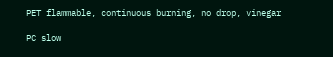PET flammable, continuous burning, no drop, vinegar

PC slow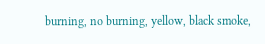burning, no burning, yellow, black smoke,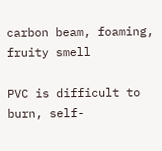carbon beam, foaming, fruity smell

PVC is difficult to burn, self-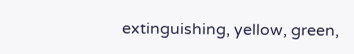extinguishing, yellow, green,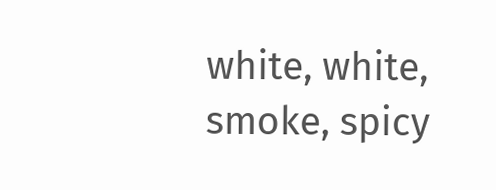white, white, smoke, spicy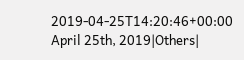2019-04-25T14:20:46+00:00 April 25th, 2019|Others|